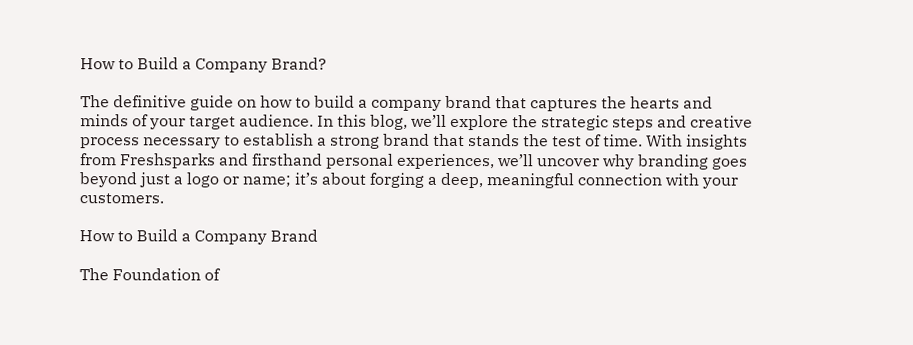How to Build a Company Brand?

The definitive guide on how to build a company brand that captures the hearts and minds of your target audience. In this blog, we’ll explore the strategic steps and creative process necessary to establish a strong brand that stands the test of time. With insights from Freshsparks and firsthand personal experiences, we’ll uncover why branding goes beyond just a logo or name; it’s about forging a deep, meaningful connection with your customers.

How to Build a Company Brand

The Foundation of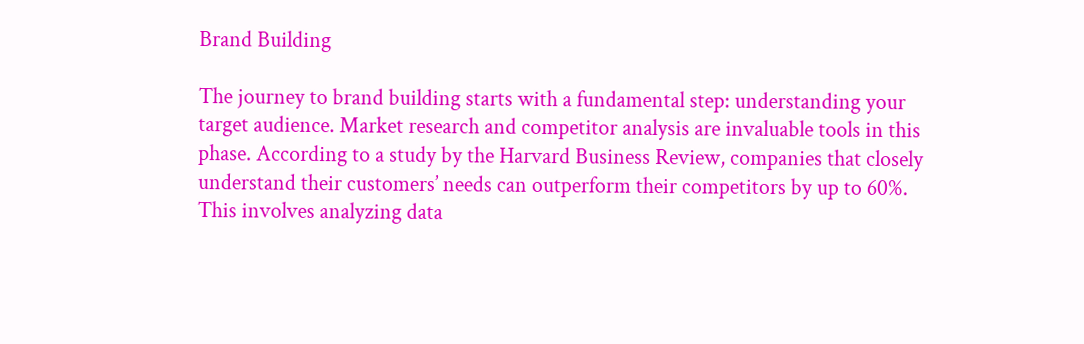Brand Building

The journey to brand building starts with a fundamental step: understanding your target audience. Market research and competitor analysis are invaluable tools in this phase. According to a study by the Harvard Business Review, companies that closely understand their customers’ needs can outperform their competitors by up to 60%. This involves analyzing data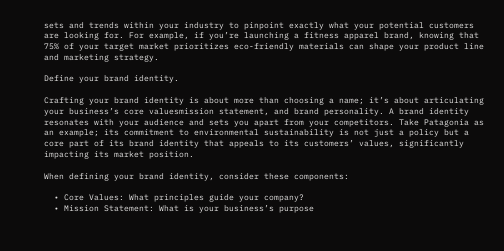sets and trends within your industry to pinpoint exactly what your potential customers are looking for. For example, if you’re launching a fitness apparel brand, knowing that 75% of your target market prioritizes eco-friendly materials can shape your product line and marketing strategy.

Define your brand identity.

Crafting your brand identity is about more than choosing a name; it’s about articulating your business’s core valuesmission statement, and brand personality. A brand identity resonates with your audience and sets you apart from your competitors. Take Patagonia as an example; its commitment to environmental sustainability is not just a policy but a core part of its brand identity that appeals to its customers’ values, significantly impacting its market position.

When defining your brand identity, consider these components:

  • Core Values: What principles guide your company?
  • Mission Statement: What is your business’s purpose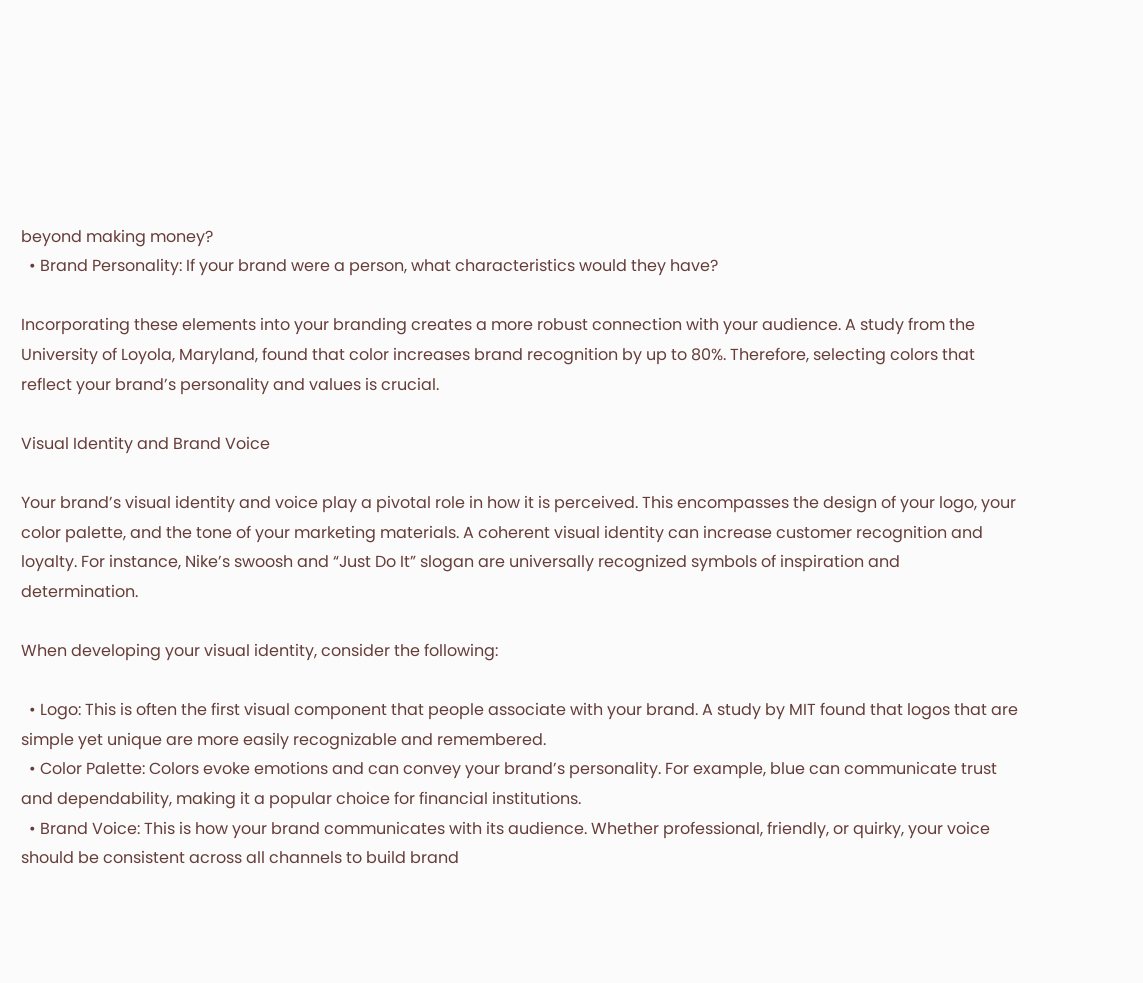beyond making money?
  • Brand Personality: If your brand were a person, what characteristics would they have?

Incorporating these elements into your branding creates a more robust connection with your audience. A study from the University of Loyola, Maryland, found that color increases brand recognition by up to 80%. Therefore, selecting colors that reflect your brand’s personality and values is crucial.

Visual Identity and Brand Voice

Your brand’s visual identity and voice play a pivotal role in how it is perceived. This encompasses the design of your logo, your color palette, and the tone of your marketing materials. A coherent visual identity can increase customer recognition and loyalty. For instance, Nike’s swoosh and “Just Do It” slogan are universally recognized symbols of inspiration and determination.

When developing your visual identity, consider the following:

  • Logo: This is often the first visual component that people associate with your brand. A study by MIT found that logos that are simple yet unique are more easily recognizable and remembered.
  • Color Palette: Colors evoke emotions and can convey your brand’s personality. For example, blue can communicate trust and dependability, making it a popular choice for financial institutions.
  • Brand Voice: This is how your brand communicates with its audience. Whether professional, friendly, or quirky, your voice should be consistent across all channels to build brand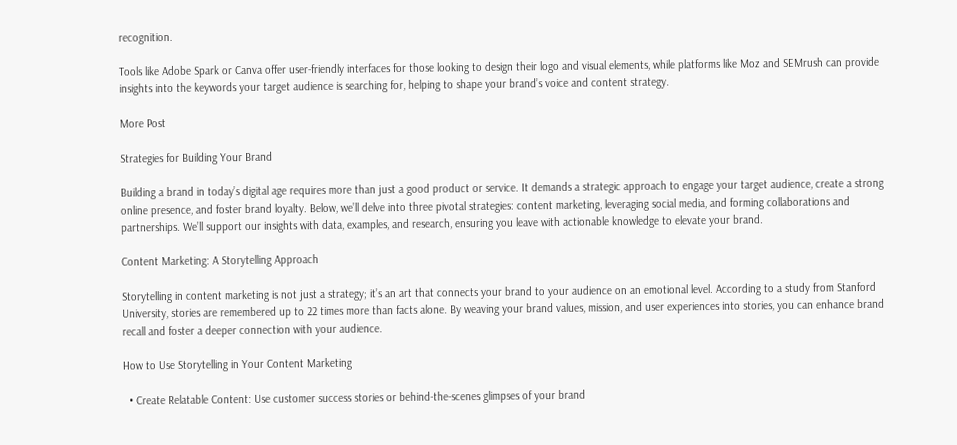recognition.

Tools like Adobe Spark or Canva offer user-friendly interfaces for those looking to design their logo and visual elements, while platforms like Moz and SEMrush can provide insights into the keywords your target audience is searching for, helping to shape your brand’s voice and content strategy.

More Post

Strategies for Building Your Brand

Building a brand in today’s digital age requires more than just a good product or service. It demands a strategic approach to engage your target audience, create a strong online presence, and foster brand loyalty. Below, we’ll delve into three pivotal strategies: content marketing, leveraging social media, and forming collaborations and partnerships. We’ll support our insights with data, examples, and research, ensuring you leave with actionable knowledge to elevate your brand.

Content Marketing: A Storytelling Approach

Storytelling in content marketing is not just a strategy; it’s an art that connects your brand to your audience on an emotional level. According to a study from Stanford University, stories are remembered up to 22 times more than facts alone. By weaving your brand values, mission, and user experiences into stories, you can enhance brand recall and foster a deeper connection with your audience.

How to Use Storytelling in Your Content Marketing

  • Create Relatable Content: Use customer success stories or behind-the-scenes glimpses of your brand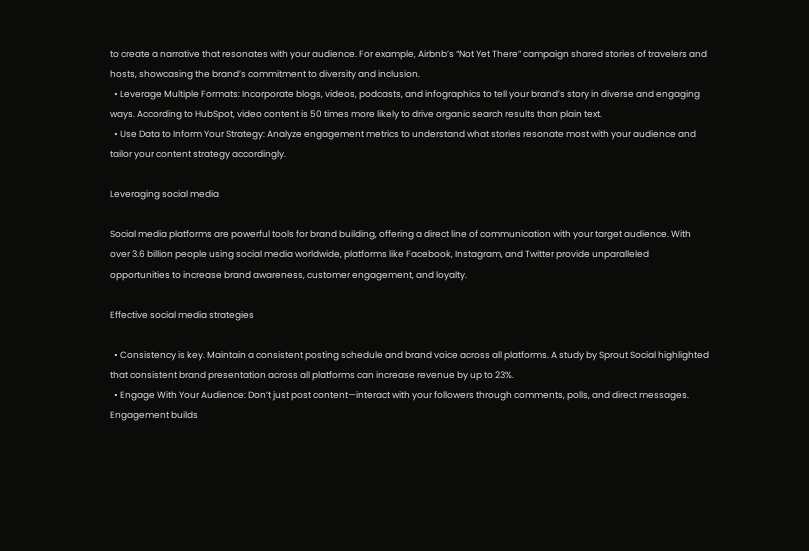to create a narrative that resonates with your audience. For example, Airbnb’s “Not Yet There” campaign shared stories of travelers and hosts, showcasing the brand’s commitment to diversity and inclusion.
  • Leverage Multiple Formats: Incorporate blogs, videos, podcasts, and infographics to tell your brand’s story in diverse and engaging ways. According to HubSpot, video content is 50 times more likely to drive organic search results than plain text.
  • Use Data to Inform Your Strategy: Analyze engagement metrics to understand what stories resonate most with your audience and tailor your content strategy accordingly.

Leveraging social media

Social media platforms are powerful tools for brand building, offering a direct line of communication with your target audience. With over 3.6 billion people using social media worldwide, platforms like Facebook, Instagram, and Twitter provide unparalleled opportunities to increase brand awareness, customer engagement, and loyalty.

Effective social media strategies

  • Consistency is key. Maintain a consistent posting schedule and brand voice across all platforms. A study by Sprout Social highlighted that consistent brand presentation across all platforms can increase revenue by up to 23%.
  • Engage With Your Audience: Don’t just post content—interact with your followers through comments, polls, and direct messages. Engagement builds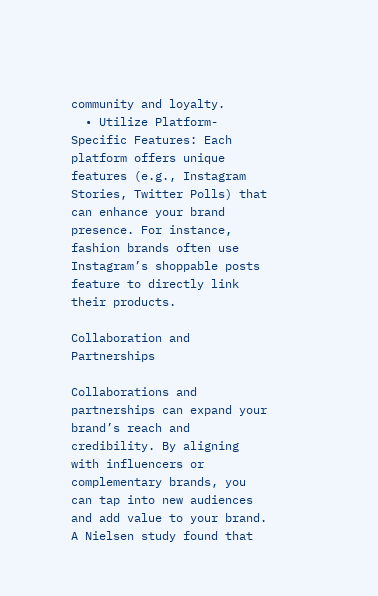community and loyalty.
  • Utilize Platform-Specific Features: Each platform offers unique features (e.g., Instagram Stories, Twitter Polls) that can enhance your brand presence. For instance, fashion brands often use Instagram’s shoppable posts feature to directly link their products.

Collaboration and Partnerships

Collaborations and partnerships can expand your brand’s reach and credibility. By aligning with influencers or complementary brands, you can tap into new audiences and add value to your brand. A Nielsen study found that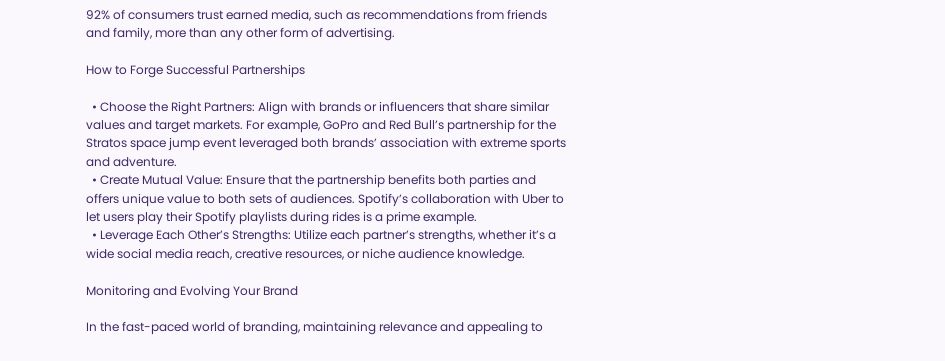92% of consumers trust earned media, such as recommendations from friends and family, more than any other form of advertising.

How to Forge Successful Partnerships

  • Choose the Right Partners: Align with brands or influencers that share similar values and target markets. For example, GoPro and Red Bull’s partnership for the Stratos space jump event leveraged both brands’ association with extreme sports and adventure.
  • Create Mutual Value: Ensure that the partnership benefits both parties and offers unique value to both sets of audiences. Spotify’s collaboration with Uber to let users play their Spotify playlists during rides is a prime example.
  • Leverage Each Other’s Strengths: Utilize each partner’s strengths, whether it’s a wide social media reach, creative resources, or niche audience knowledge.

Monitoring and Evolving Your Brand

In the fast-paced world of branding, maintaining relevance and appealing to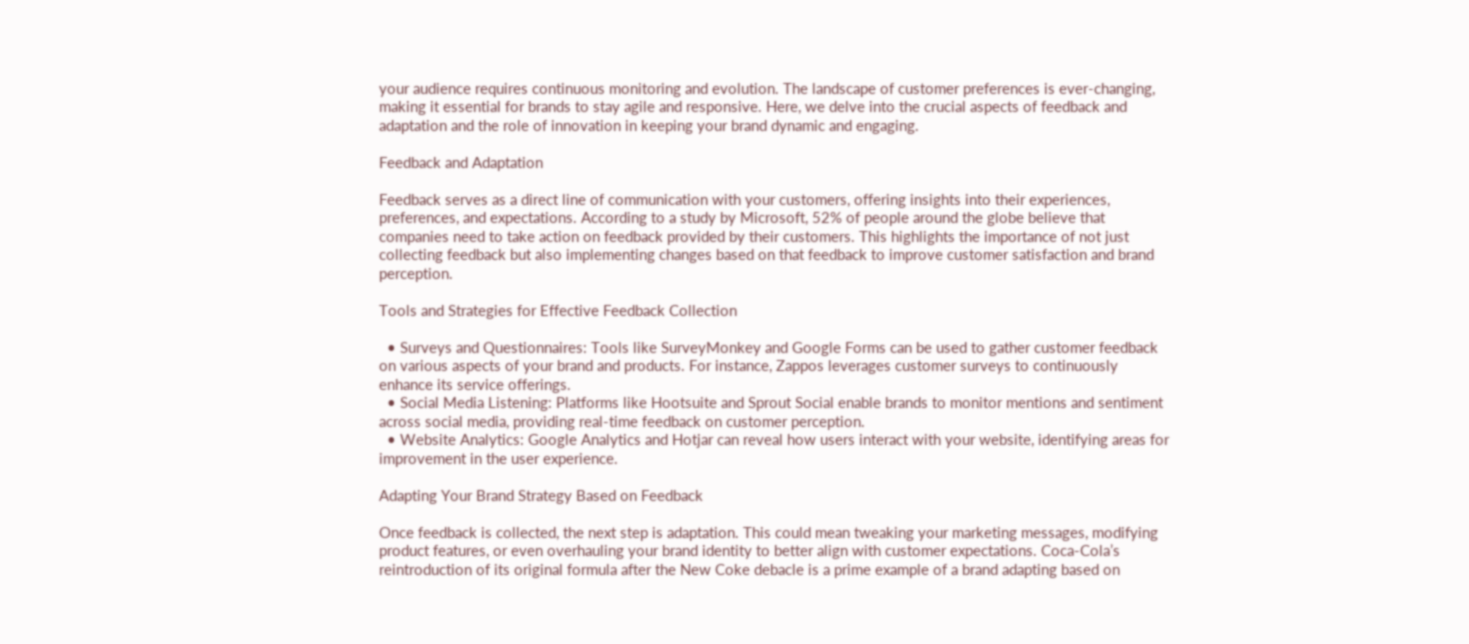your audience requires continuous monitoring and evolution. The landscape of customer preferences is ever-changing, making it essential for brands to stay agile and responsive. Here, we delve into the crucial aspects of feedback and adaptation and the role of innovation in keeping your brand dynamic and engaging.

Feedback and Adaptation

Feedback serves as a direct line of communication with your customers, offering insights into their experiences, preferences, and expectations. According to a study by Microsoft, 52% of people around the globe believe that companies need to take action on feedback provided by their customers. This highlights the importance of not just collecting feedback but also implementing changes based on that feedback to improve customer satisfaction and brand perception.

Tools and Strategies for Effective Feedback Collection

  • Surveys and Questionnaires: Tools like SurveyMonkey and Google Forms can be used to gather customer feedback on various aspects of your brand and products. For instance, Zappos leverages customer surveys to continuously enhance its service offerings.
  • Social Media Listening: Platforms like Hootsuite and Sprout Social enable brands to monitor mentions and sentiment across social media, providing real-time feedback on customer perception.
  • Website Analytics: Google Analytics and Hotjar can reveal how users interact with your website, identifying areas for improvement in the user experience.

Adapting Your Brand Strategy Based on Feedback

Once feedback is collected, the next step is adaptation. This could mean tweaking your marketing messages, modifying product features, or even overhauling your brand identity to better align with customer expectations. Coca-Cola’s reintroduction of its original formula after the New Coke debacle is a prime example of a brand adapting based on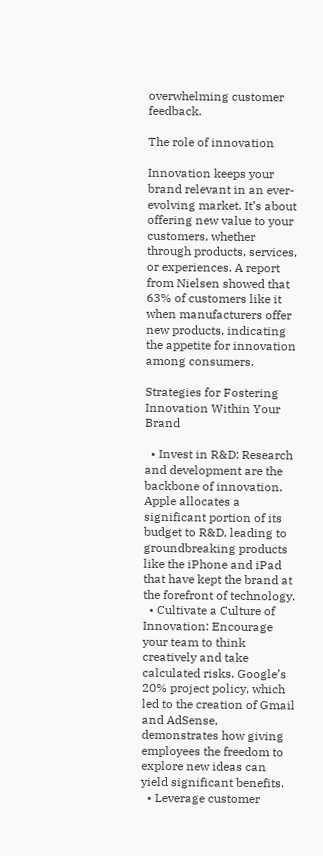overwhelming customer feedback.

The role of innovation

Innovation keeps your brand relevant in an ever-evolving market. It’s about offering new value to your customers, whether through products, services, or experiences. A report from Nielsen showed that 63% of customers like it when manufacturers offer new products, indicating the appetite for innovation among consumers.

Strategies for Fostering Innovation Within Your Brand

  • Invest in R&D: Research and development are the backbone of innovation. Apple allocates a significant portion of its budget to R&D, leading to groundbreaking products like the iPhone and iPad that have kept the brand at the forefront of technology.
  • Cultivate a Culture of Innovation: Encourage your team to think creatively and take calculated risks. Google’s 20% project policy, which led to the creation of Gmail and AdSense, demonstrates how giving employees the freedom to explore new ideas can yield significant benefits.
  • Leverage customer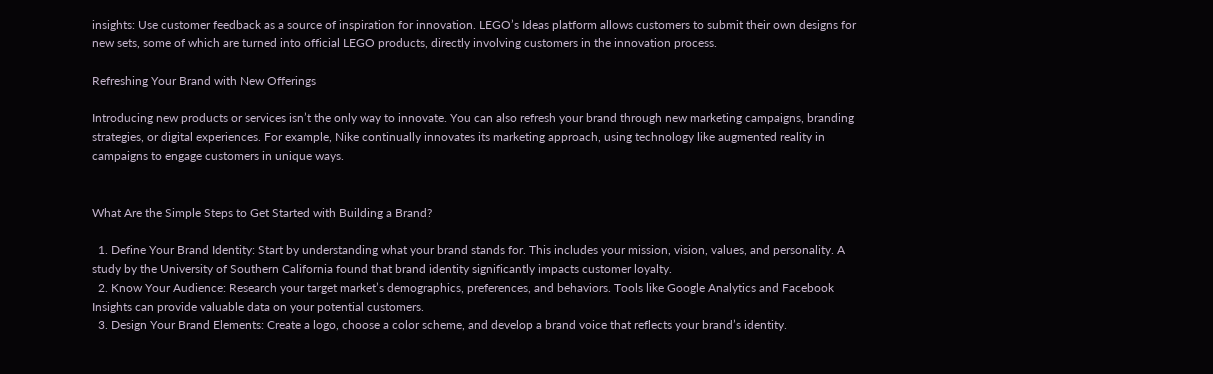insights: Use customer feedback as a source of inspiration for innovation. LEGO’s Ideas platform allows customers to submit their own designs for new sets, some of which are turned into official LEGO products, directly involving customers in the innovation process.

Refreshing Your Brand with New Offerings

Introducing new products or services isn’t the only way to innovate. You can also refresh your brand through new marketing campaigns, branding strategies, or digital experiences. For example, Nike continually innovates its marketing approach, using technology like augmented reality in campaigns to engage customers in unique ways.


What Are the Simple Steps to Get Started with Building a Brand?

  1. Define Your Brand Identity: Start by understanding what your brand stands for. This includes your mission, vision, values, and personality. A study by the University of Southern California found that brand identity significantly impacts customer loyalty.
  2. Know Your Audience: Research your target market’s demographics, preferences, and behaviors. Tools like Google Analytics and Facebook Insights can provide valuable data on your potential customers.
  3. Design Your Brand Elements: Create a logo, choose a color scheme, and develop a brand voice that reflects your brand’s identity.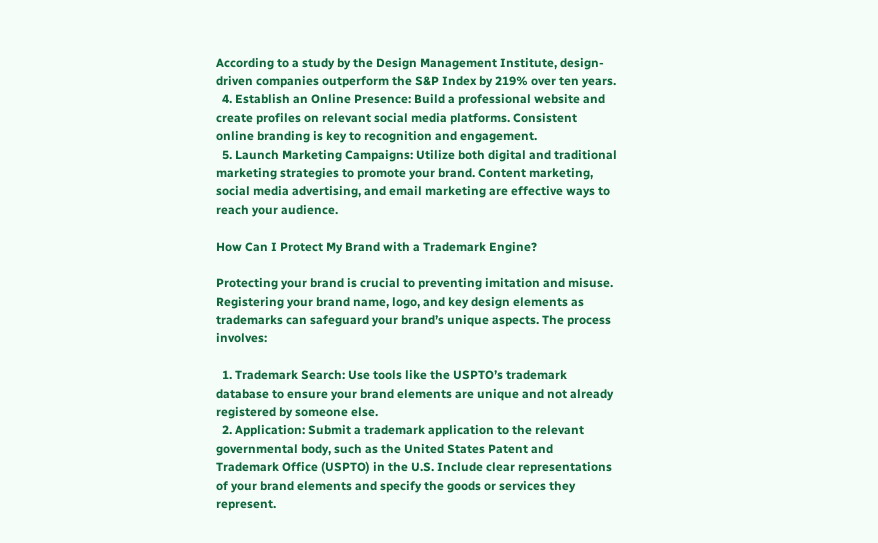According to a study by the Design Management Institute, design-driven companies outperform the S&P Index by 219% over ten years.
  4. Establish an Online Presence: Build a professional website and create profiles on relevant social media platforms. Consistent online branding is key to recognition and engagement.
  5. Launch Marketing Campaigns: Utilize both digital and traditional marketing strategies to promote your brand. Content marketing, social media advertising, and email marketing are effective ways to reach your audience.

How Can I Protect My Brand with a Trademark Engine?

Protecting your brand is crucial to preventing imitation and misuse. Registering your brand name, logo, and key design elements as trademarks can safeguard your brand’s unique aspects. The process involves:

  1. Trademark Search: Use tools like the USPTO’s trademark database to ensure your brand elements are unique and not already registered by someone else.
  2. Application: Submit a trademark application to the relevant governmental body, such as the United States Patent and Trademark Office (USPTO) in the U.S. Include clear representations of your brand elements and specify the goods or services they represent.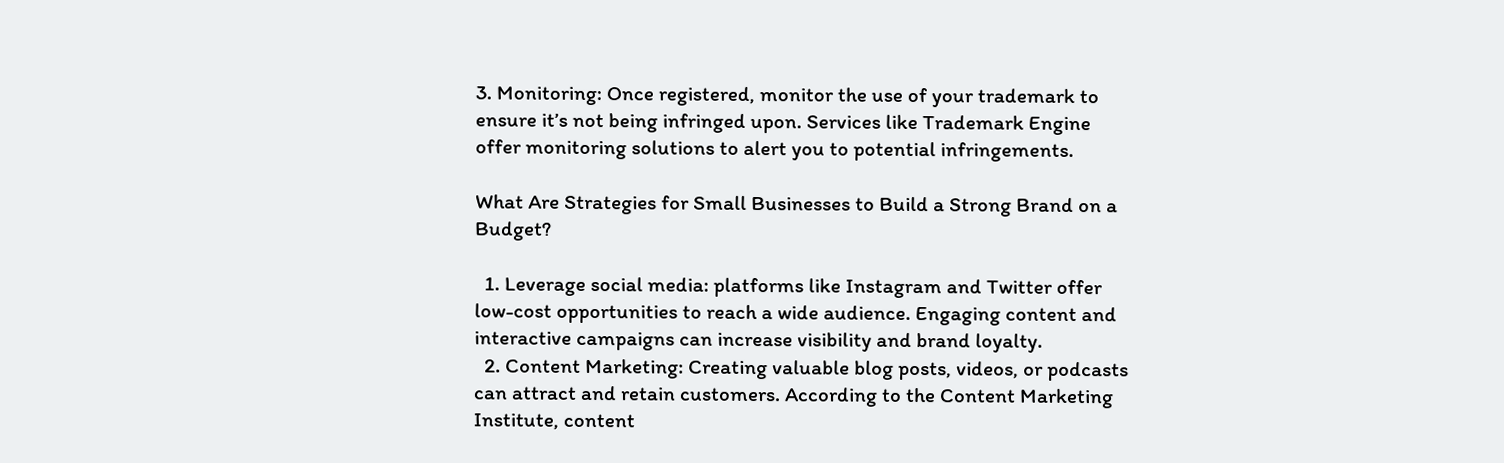3. Monitoring: Once registered, monitor the use of your trademark to ensure it’s not being infringed upon. Services like Trademark Engine offer monitoring solutions to alert you to potential infringements.

What Are Strategies for Small Businesses to Build a Strong Brand on a Budget?

  1. Leverage social media: platforms like Instagram and Twitter offer low-cost opportunities to reach a wide audience. Engaging content and interactive campaigns can increase visibility and brand loyalty.
  2. Content Marketing: Creating valuable blog posts, videos, or podcasts can attract and retain customers. According to the Content Marketing Institute, content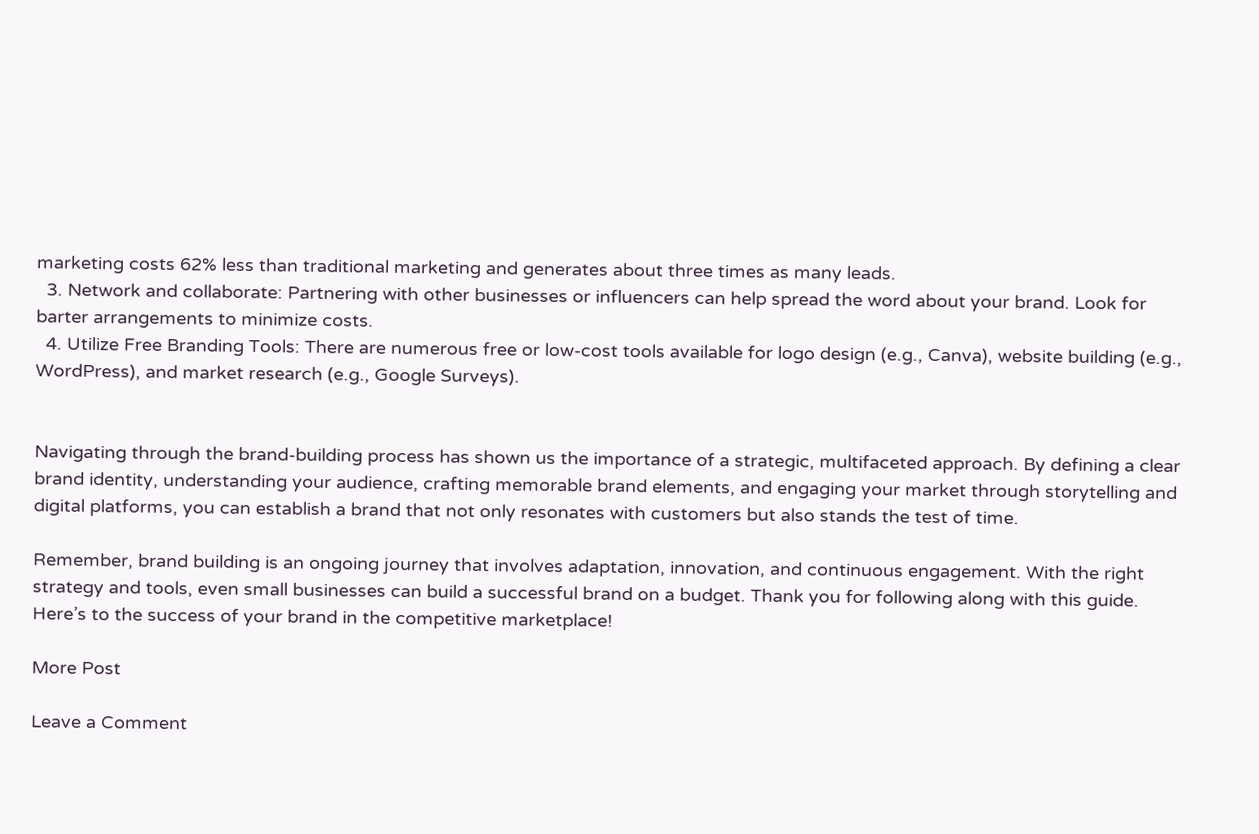marketing costs 62% less than traditional marketing and generates about three times as many leads.
  3. Network and collaborate: Partnering with other businesses or influencers can help spread the word about your brand. Look for barter arrangements to minimize costs.
  4. Utilize Free Branding Tools: There are numerous free or low-cost tools available for logo design (e.g., Canva), website building (e.g., WordPress), and market research (e.g., Google Surveys).


Navigating through the brand-building process has shown us the importance of a strategic, multifaceted approach. By defining a clear brand identity, understanding your audience, crafting memorable brand elements, and engaging your market through storytelling and digital platforms, you can establish a brand that not only resonates with customers but also stands the test of time.

Remember, brand building is an ongoing journey that involves adaptation, innovation, and continuous engagement. With the right strategy and tools, even small businesses can build a successful brand on a budget. Thank you for following along with this guide. Here’s to the success of your brand in the competitive marketplace!

More Post

Leave a Comment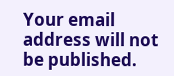Your email address will not be published.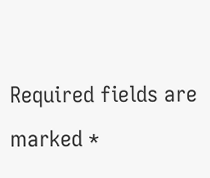Required fields are marked *